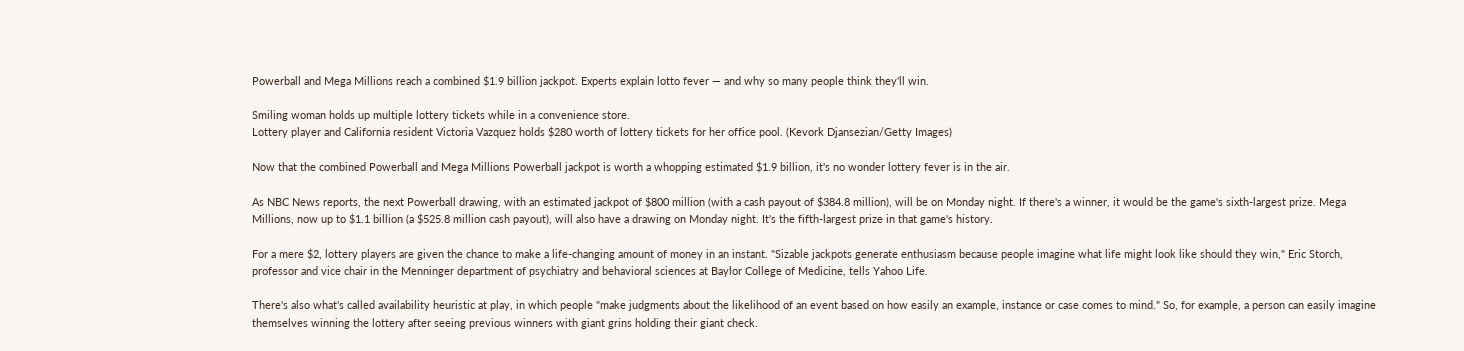Powerball and Mega Millions reach a combined $1.9 billion jackpot. Experts explain lotto fever — and why so many people think they'll win.

Smiling woman holds up multiple lottery tickets while in a convenience store.
Lottery player and California resident Victoria Vazquez holds $280 worth of lottery tickets for her office pool. (Kevork Djansezian/Getty Images)

Now that the combined Powerball and Mega Millions Powerball jackpot is worth a whopping estimated $1.9 billion, it's no wonder lottery fever is in the air.

As NBC News reports, the next Powerball drawing, with an estimated jackpot of $800 million (with a cash payout of $384.8 million), will be on Monday night. If there's a winner, it would be the game's sixth-largest prize. Mega Millions, now up to $1.1 billion (a $525.8 million cash payout), will also have a drawing on Monday night. It's the fifth-largest prize in that game's history.

For a mere $2, lottery players are given the chance to make a life-changing amount of money in an instant. "Sizable jackpots generate enthusiasm because people imagine what life might look like should they win," Eric Storch, professor and vice chair in the Menninger department of psychiatry and behavioral sciences at Baylor College of Medicine, tells Yahoo Life.

There's also what's called availability heuristic at play, in which people "make judgments about the likelihood of an event based on how easily an example, instance or case comes to mind." So, for example, a person can easily imagine themselves winning the lottery after seeing previous winners with giant grins holding their giant check.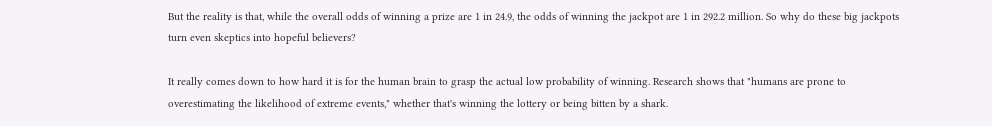But the reality is that, while the overall odds of winning a prize are 1 in 24.9, the odds of winning the jackpot are 1 in 292.2 million. So why do these big jackpots turn even skeptics into hopeful believers?

It really comes down to how hard it is for the human brain to grasp the actual low probability of winning. Research shows that "humans are prone to overestimating the likelihood of extreme events," whether that's winning the lottery or being bitten by a shark.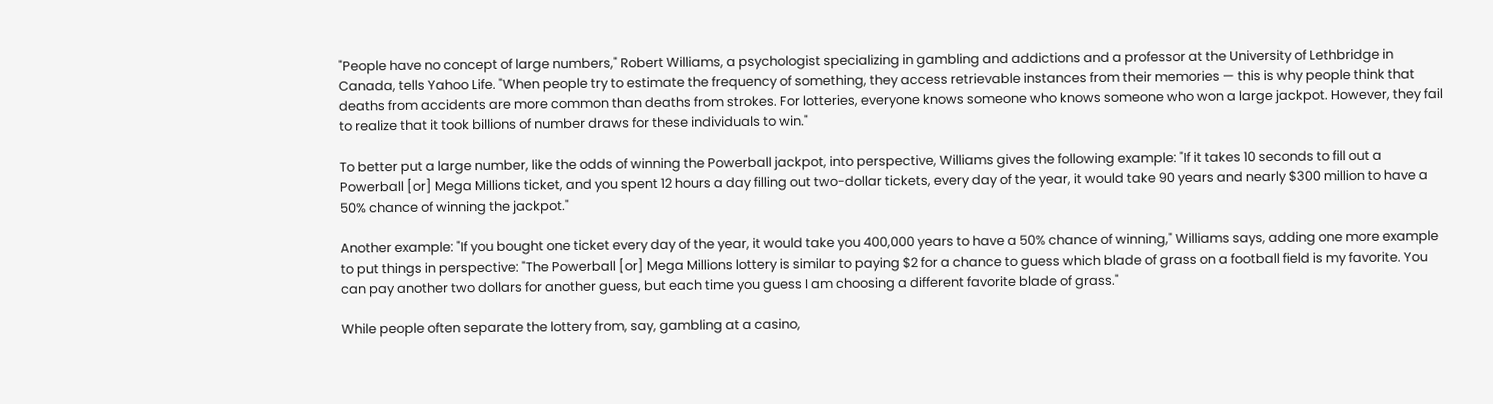"People have no concept of large numbers," Robert Williams, a psychologist specializing in gambling and addictions and a professor at the University of Lethbridge in Canada, tells Yahoo Life. "When people try to estimate the frequency of something, they access retrievable instances from their memories — this is why people think that deaths from accidents are more common than deaths from strokes. For lotteries, everyone knows someone who knows someone who won a large jackpot. However, they fail to realize that it took billions of number draws for these individuals to win."

To better put a large number, like the odds of winning the Powerball jackpot, into perspective, Williams gives the following example: "If it takes 10 seconds to fill out a Powerball [or] Mega Millions ticket, and you spent 12 hours a day filling out two-dollar tickets, every day of the year, it would take 90 years and nearly $300 million to have a 50% chance of winning the jackpot."

Another example: "If you bought one ticket every day of the year, it would take you 400,000 years to have a 50% chance of winning," Williams says, adding one more example to put things in perspective: "The Powerball [or] Mega Millions lottery is similar to paying $2 for a chance to guess which blade of grass on a football field is my favorite. You can pay another two dollars for another guess, but each time you guess I am choosing a different favorite blade of grass."

While people often separate the lottery from, say, gambling at a casino,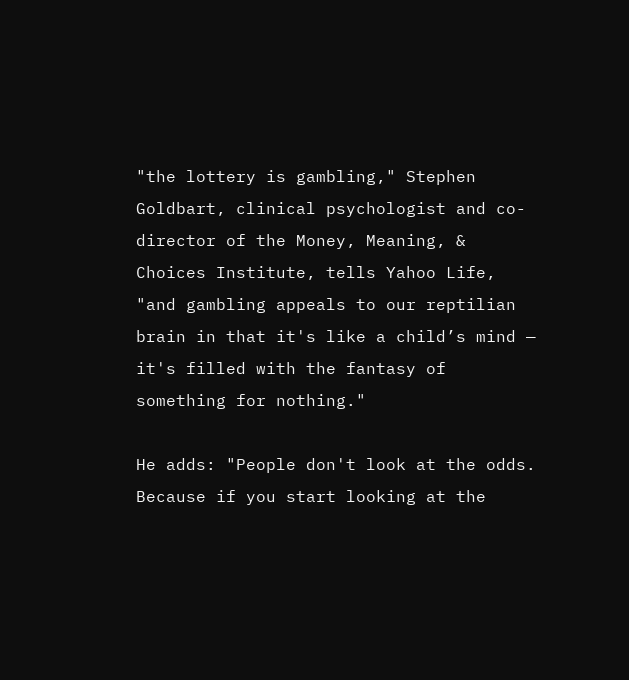"the lottery is gambling," Stephen Goldbart, clinical psychologist and co-director of the Money, Meaning, & Choices Institute, tells Yahoo Life, "and gambling appeals to our reptilian brain in that it's like a child’s mind — it's filled with the fantasy of something for nothing."

He adds: "People don't look at the odds. Because if you start looking at the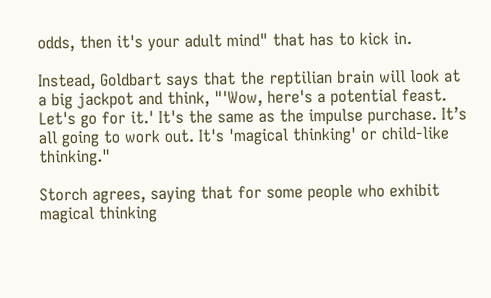odds, then it's your adult mind" that has to kick in.

Instead, Goldbart says that the reptilian brain will look at a big jackpot and think, "'Wow, here's a potential feast. Let's go for it.' It's the same as the impulse purchase. It’s all going to work out. It's 'magical thinking' or child-like thinking."

Storch agrees, saying that for some people who exhibit magical thinking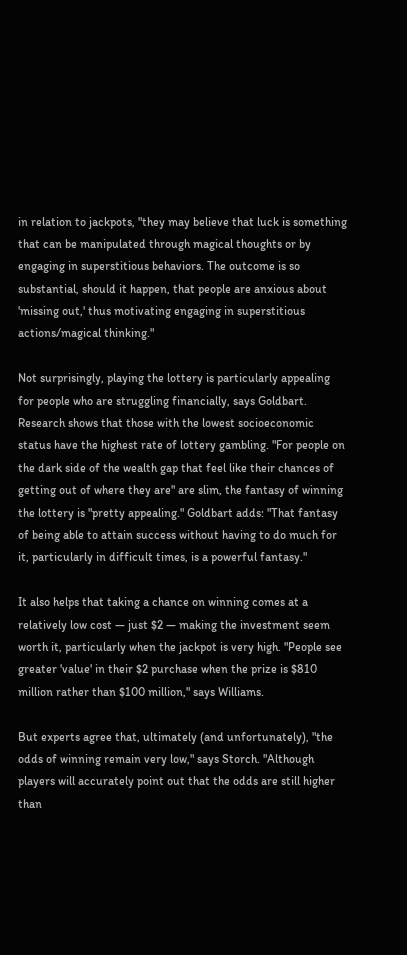in relation to jackpots, "they may believe that luck is something that can be manipulated through magical thoughts or by engaging in superstitious behaviors. The outcome is so substantial, should it happen, that people are anxious about 'missing out,' thus motivating engaging in superstitious actions/magical thinking."

Not surprisingly, playing the lottery is particularly appealing for people who are struggling financially, says Goldbart. Research shows that those with the lowest socioeconomic status have the highest rate of lottery gambling. "For people on the dark side of the wealth gap that feel like their chances of getting out of where they are" are slim, the fantasy of winning the lottery is "pretty appealing." Goldbart adds: "That fantasy of being able to attain success without having to do much for it, particularly in difficult times, is a powerful fantasy."

It also helps that taking a chance on winning comes at a relatively low cost — just $2 — making the investment seem worth it, particularly when the jackpot is very high. "People see greater 'value' in their $2 purchase when the prize is $810 million rather than $100 million," says Williams.

But experts agree that, ultimately (and unfortunately), "the odds of winning remain very low," says Storch. "Although players will accurately point out that the odds are still higher than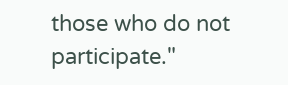those who do not participate."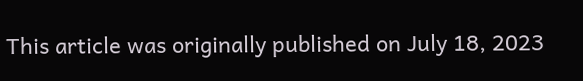This article was originally published on July 18, 2023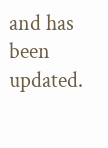and has been updated.